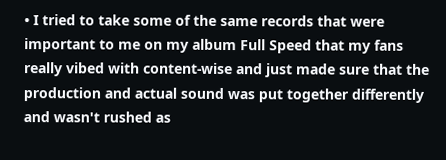• I tried to take some of the same records that were important to me on my album Full Speed that my fans really vibed with content-wise and just made sure that the production and actual sound was put together differently and wasn't rushed as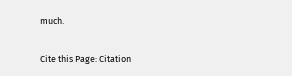much.

Cite this Page: Citation